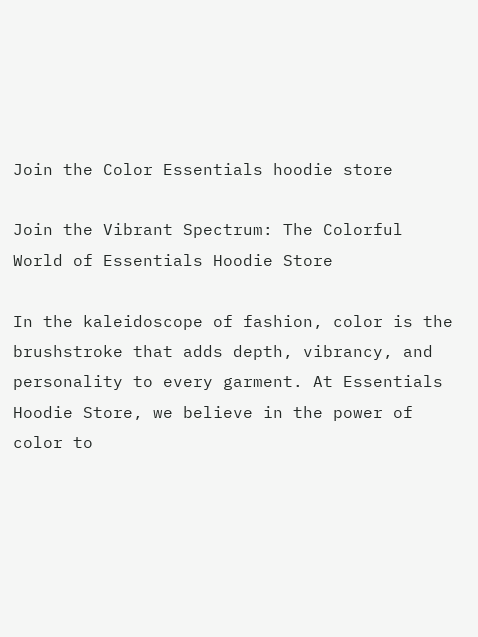Join the Color Essentials hoodie store

Join the Vibrant Spectrum: The Colorful World of Essentials Hoodie Store

In the kaleidoscope of fashion, color is the brushstroke that adds depth, vibrancy, and personality to every garment. At Essentials Hoodie Store, we believe in the power of color to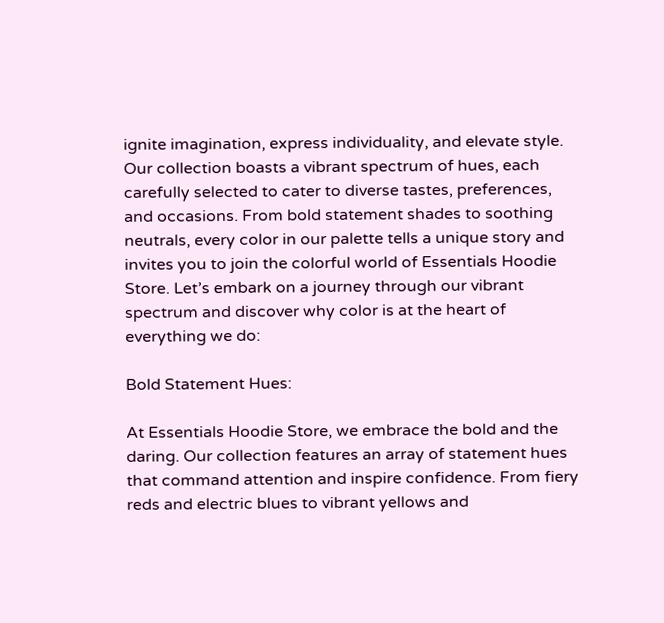ignite imagination, express individuality, and elevate style. Our collection boasts a vibrant spectrum of hues, each carefully selected to cater to diverse tastes, preferences, and occasions. From bold statement shades to soothing neutrals, every color in our palette tells a unique story and invites you to join the colorful world of Essentials Hoodie Store. Let’s embark on a journey through our vibrant spectrum and discover why color is at the heart of everything we do:

Bold Statement Hues:

At Essentials Hoodie Store, we embrace the bold and the daring. Our collection features an array of statement hues that command attention and inspire confidence. From fiery reds and electric blues to vibrant yellows and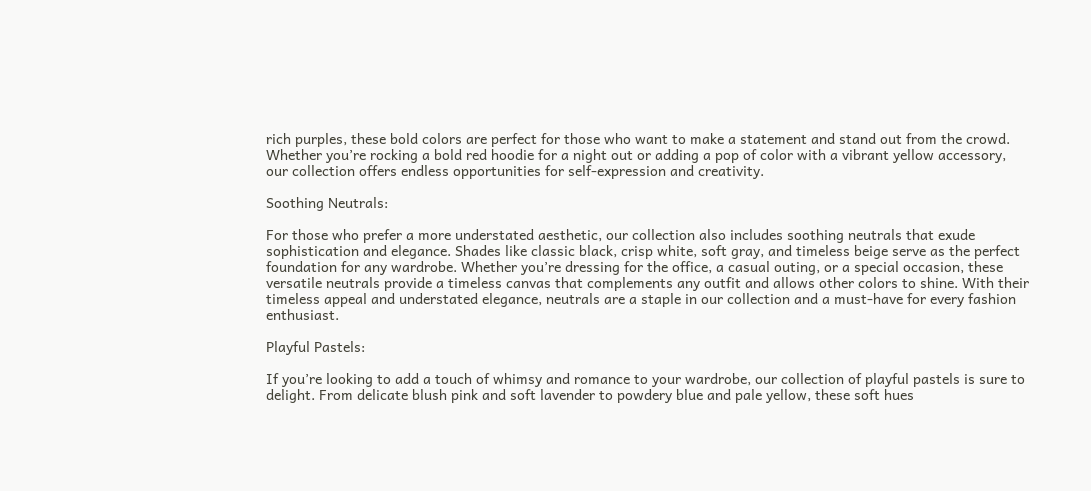rich purples, these bold colors are perfect for those who want to make a statement and stand out from the crowd. Whether you’re rocking a bold red hoodie for a night out or adding a pop of color with a vibrant yellow accessory, our collection offers endless opportunities for self-expression and creativity.

Soothing Neutrals:

For those who prefer a more understated aesthetic, our collection also includes soothing neutrals that exude sophistication and elegance. Shades like classic black, crisp white, soft gray, and timeless beige serve as the perfect foundation for any wardrobe. Whether you’re dressing for the office, a casual outing, or a special occasion, these versatile neutrals provide a timeless canvas that complements any outfit and allows other colors to shine. With their timeless appeal and understated elegance, neutrals are a staple in our collection and a must-have for every fashion enthusiast.

Playful Pastels:

If you’re looking to add a touch of whimsy and romance to your wardrobe, our collection of playful pastels is sure to delight. From delicate blush pink and soft lavender to powdery blue and pale yellow, these soft hues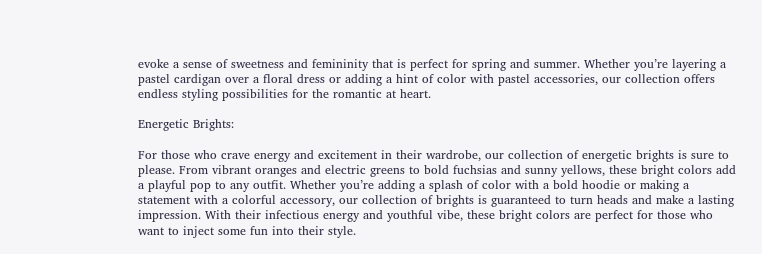evoke a sense of sweetness and femininity that is perfect for spring and summer. Whether you’re layering a pastel cardigan over a floral dress or adding a hint of color with pastel accessories, our collection offers endless styling possibilities for the romantic at heart.

Energetic Brights:

For those who crave energy and excitement in their wardrobe, our collection of energetic brights is sure to please. From vibrant oranges and electric greens to bold fuchsias and sunny yellows, these bright colors add a playful pop to any outfit. Whether you’re adding a splash of color with a bold hoodie or making a statement with a colorful accessory, our collection of brights is guaranteed to turn heads and make a lasting impression. With their infectious energy and youthful vibe, these bright colors are perfect for those who want to inject some fun into their style.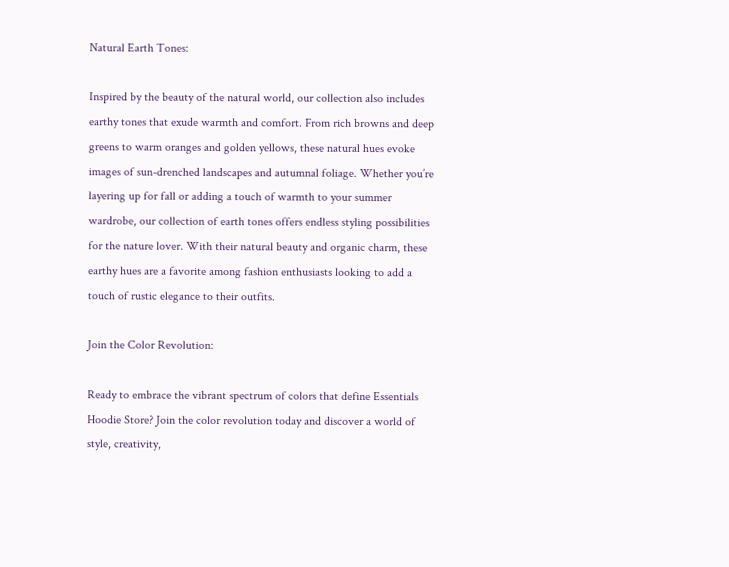Natural Earth Tones:

Inspired by the beauty of the natural world, our collection also includes earthy tones that exude warmth and comfort. From rich browns and deep greens to warm oranges and golden yellows, these natural hues evoke images of sun-drenched landscapes and autumnal foliage. Whether you’re layering up for fall or adding a touch of warmth to your summer wardrobe, our collection of earth tones offers endless styling possibilities for the nature lover. With their natural beauty and organic charm, these earthy hues are a favorite among fashion enthusiasts looking to add a touch of rustic elegance to their outfits.

Join the Color Revolution:

Ready to embrace the vibrant spectrum of colors that define Essentials Hoodie Store? Join the color revolution today and discover a world of style, creativity,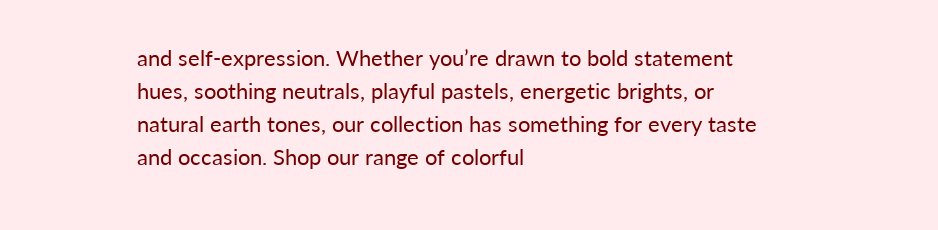and self-expression. Whether you’re drawn to bold statement hues, soothing neutrals, playful pastels, energetic brights, or natural earth tones, our collection has something for every taste and occasion. Shop our range of colorful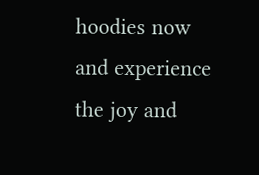hoodies now and experience the joy and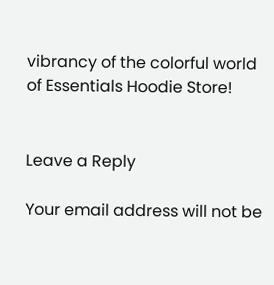vibrancy of the colorful world of Essentials Hoodie Store!


Leave a Reply

Your email address will not be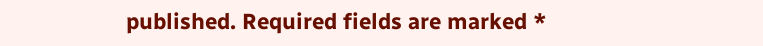published. Required fields are marked *